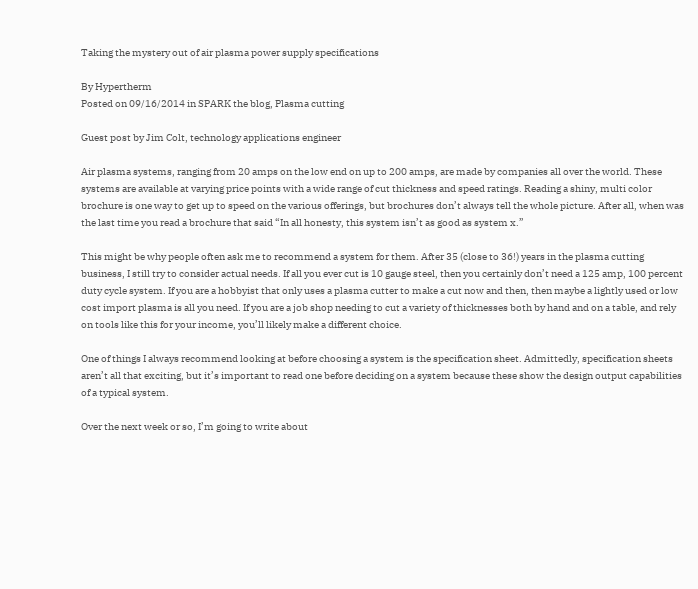Taking the mystery out of air plasma power supply specifications

By Hypertherm
Posted on 09/16/2014 in SPARK the blog, Plasma cutting

Guest post by Jim Colt, technology applications engineer

Air plasma systems, ranging from 20 amps on the low end on up to 200 amps, are made by companies all over the world. These systems are available at varying price points with a wide range of cut thickness and speed ratings. Reading a shiny, multi color brochure is one way to get up to speed on the various offerings, but brochures don’t always tell the whole picture. After all, when was the last time you read a brochure that said “In all honesty, this system isn’t as good as system x.”

This might be why people often ask me to recommend a system for them. After 35 (close to 36!) years in the plasma cutting business, I still try to consider actual needs. If all you ever cut is 10 gauge steel, then you certainly don’t need a 125 amp, 100 percent duty cycle system. If you are a hobbyist that only uses a plasma cutter to make a cut now and then, then maybe a lightly used or low cost import plasma is all you need. If you are a job shop needing to cut a variety of thicknesses both by hand and on a table, and rely on tools like this for your income, you’ll likely make a different choice.

One of things I always recommend looking at before choosing a system is the specification sheet. Admittedly, specification sheets aren’t all that exciting, but it’s important to read one before deciding on a system because these show the design output capabilities of a typical system.

Over the next week or so, I’m going to write about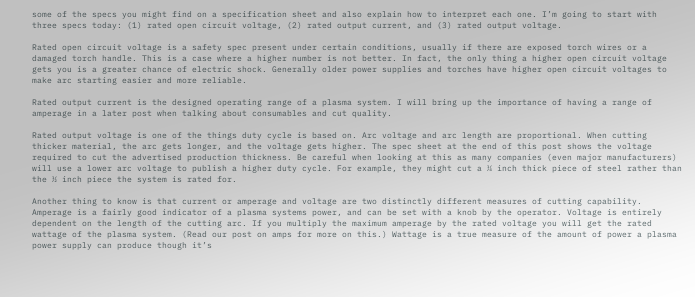some of the specs you might find on a specification sheet and also explain how to interpret each one. I’m going to start with three specs today: (1) rated open circuit voltage, (2) rated output current, and (3) rated output voltage.

Rated open circuit voltage is a safety spec present under certain conditions, usually if there are exposed torch wires or a damaged torch handle. This is a case where a higher number is not better. In fact, the only thing a higher open circuit voltage gets you is a greater chance of electric shock. Generally older power supplies and torches have higher open circuit voltages to make arc starting easier and more reliable.

Rated output current is the designed operating range of a plasma system. I will bring up the importance of having a range of amperage in a later post when talking about consumables and cut quality.

Rated output voltage is one of the things duty cycle is based on. Arc voltage and arc length are proportional. When cutting thicker material, the arc gets longer, and the voltage gets higher. The spec sheet at the end of this post shows the voltage required to cut the advertised production thickness. Be careful when looking at this as many companies (even major manufacturers) will use a lower arc voltage to publish a higher duty cycle. For example, they might cut a ¼ inch thick piece of steel rather than the ½ inch piece the system is rated for.

Another thing to know is that current or amperage and voltage are two distinctly different measures of cutting capability. Amperage is a fairly good indicator of a plasma systems power, and can be set with a knob by the operator. Voltage is entirely dependent on the length of the cutting arc. If you multiply the maximum amperage by the rated voltage you will get the rated wattage of the plasma system. (Read our post on amps for more on this.) Wattage is a true measure of the amount of power a plasma power supply can produce though it’s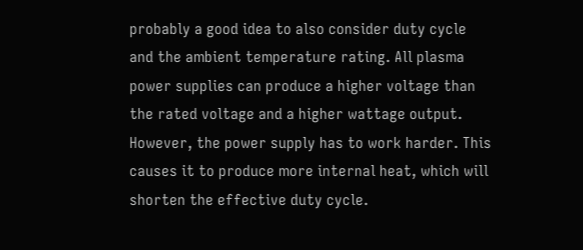probably a good idea to also consider duty cycle and the ambient temperature rating. All plasma power supplies can produce a higher voltage than the rated voltage and a higher wattage output. However, the power supply has to work harder. This causes it to produce more internal heat, which will shorten the effective duty cycle.